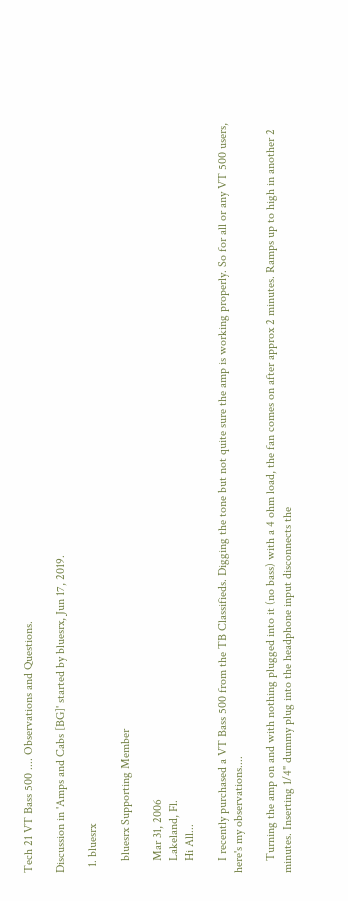Tech 21 VT Bass 500 .... Observations and Questions.

Discussion in 'Amps and Cabs [BG]' started by bluesrx, Jun 17, 2019.

  1. bluesrx

    bluesrx Supporting Member

    Mar 31, 2006
    Lakeland, Fl.
    Hi All...

    I recently purchased a VT Bass 500 from the TB Classifieds. Digging the tone but not quite sure the amp is working properly. So for all or any VT 500 users, here's my observations....

    Turning the amp on and with nothing plugged into it (no bass) with a 4 ohm load, the fan comes on after approx 2 minutes. Ramps up to high in another 2 minutes. Inserting 1/4" dummy plug into the headphone input disconnects the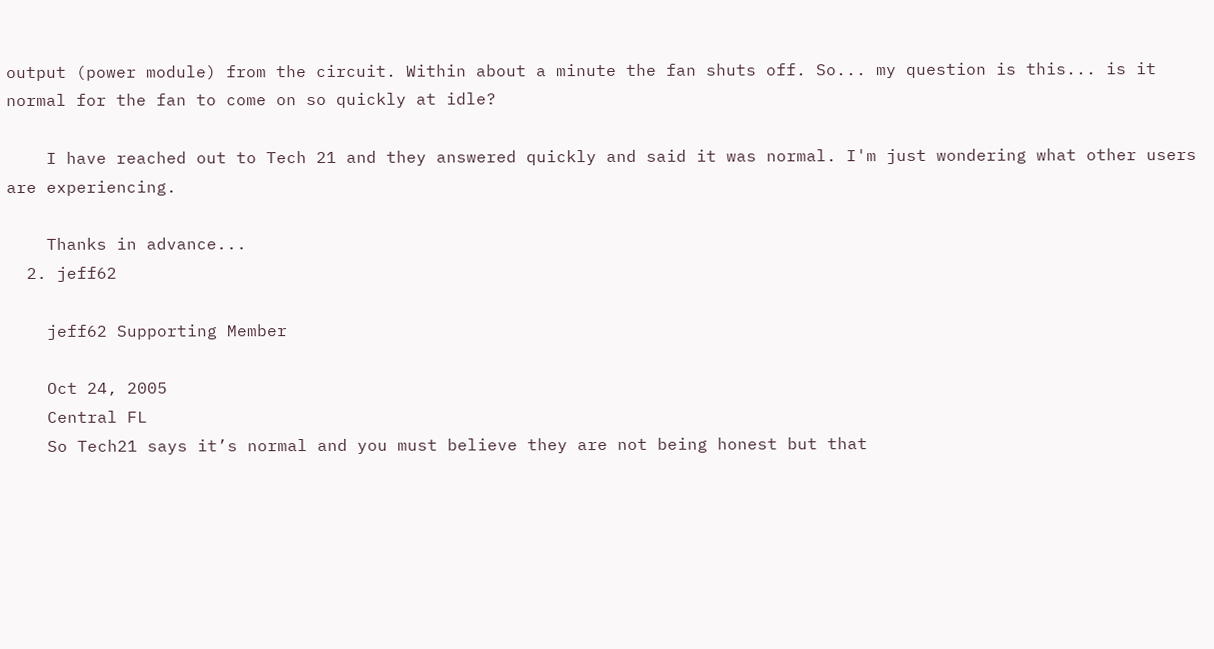output (power module) from the circuit. Within about a minute the fan shuts off. So... my question is this... is it normal for the fan to come on so quickly at idle?

    I have reached out to Tech 21 and they answered quickly and said it was normal. I'm just wondering what other users are experiencing.

    Thanks in advance...
  2. jeff62

    jeff62 Supporting Member

    Oct 24, 2005
    Central FL
    So Tech21 says it’s normal and you must believe they are not being honest but that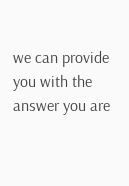we can provide you with the answer you are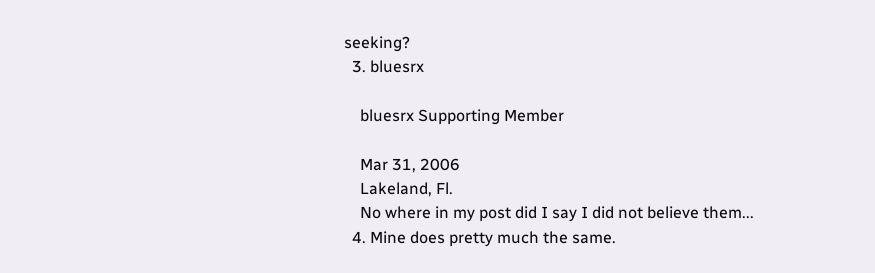seeking?
  3. bluesrx

    bluesrx Supporting Member

    Mar 31, 2006
    Lakeland, Fl.
    No where in my post did I say I did not believe them...
  4. Mine does pretty much the same.